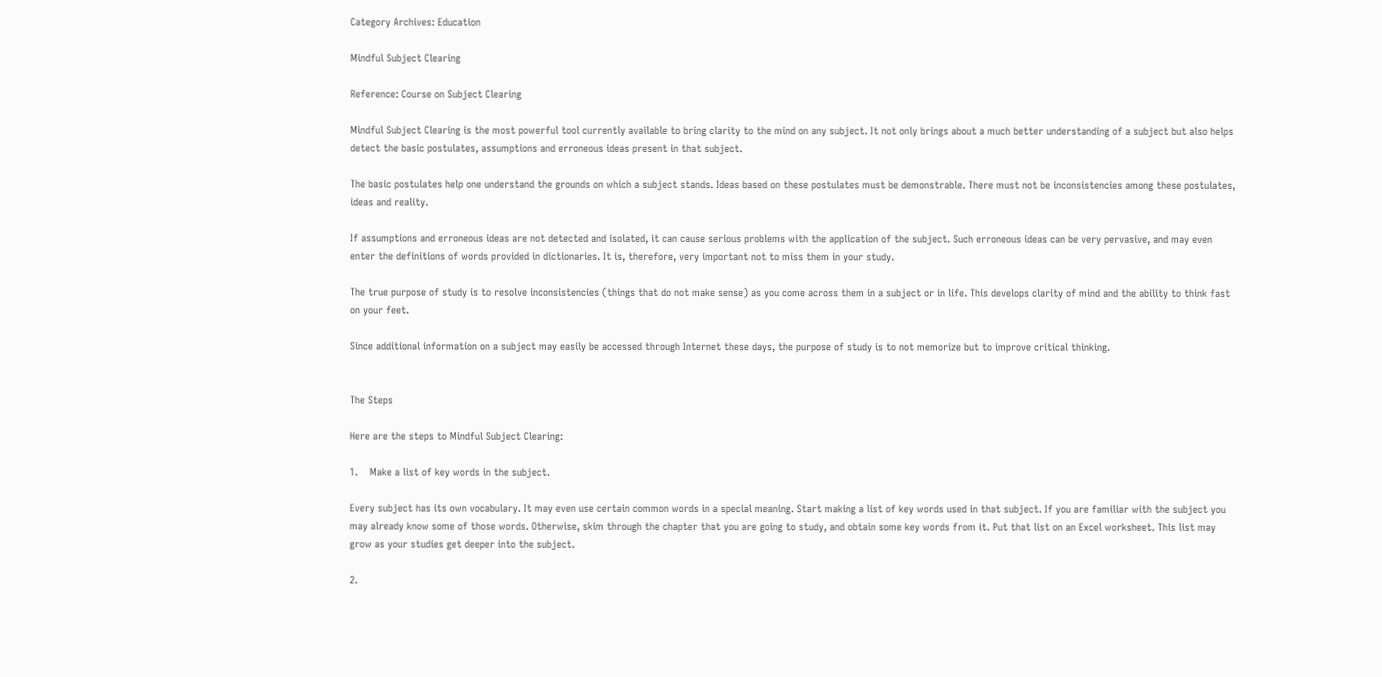Category Archives: Education

Mindful Subject Clearing

Reference: Course on Subject Clearing

Mindful Subject Clearing is the most powerful tool currently available to bring clarity to the mind on any subject. It not only brings about a much better understanding of a subject but also helps detect the basic postulates, assumptions and erroneous ideas present in that subject.

The basic postulates help one understand the grounds on which a subject stands. Ideas based on these postulates must be demonstrable. There must not be inconsistencies among these postulates, ideas and reality.

If assumptions and erroneous ideas are not detected and isolated, it can cause serious problems with the application of the subject. Such erroneous ideas can be very pervasive, and may even enter the definitions of words provided in dictionaries. It is, therefore, very important not to miss them in your study.

The true purpose of study is to resolve inconsistencies (things that do not make sense) as you come across them in a subject or in life. This develops clarity of mind and the ability to think fast on your feet.

Since additional information on a subject may easily be accessed through Internet these days, the purpose of study is to not memorize but to improve critical thinking.


The Steps

Here are the steps to Mindful Subject Clearing:

1.    Make a list of key words in the subject.

Every subject has its own vocabulary. It may even use certain common words in a special meaning. Start making a list of key words used in that subject. If you are familiar with the subject you may already know some of those words. Otherwise, skim through the chapter that you are going to study, and obtain some key words from it. Put that list on an Excel worksheet. This list may grow as your studies get deeper into the subject.

2.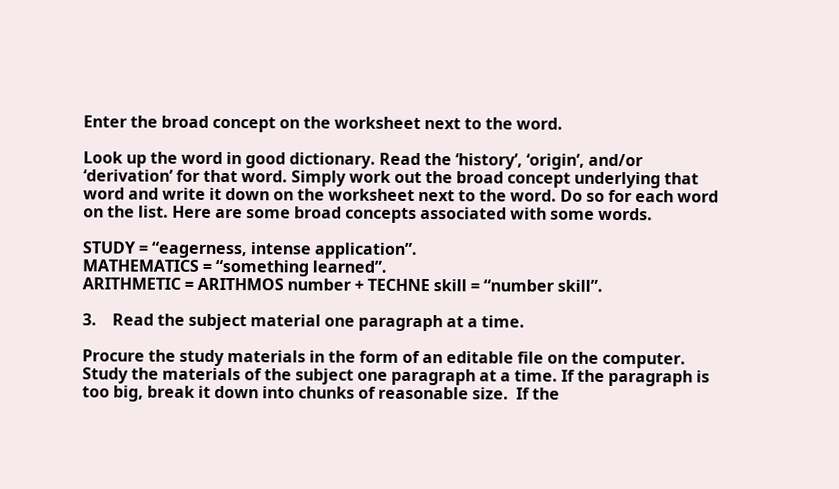Enter the broad concept on the worksheet next to the word.

Look up the word in good dictionary. Read the ‘history’, ‘origin’, and/or ‘derivation’ for that word. Simply work out the broad concept underlying that word and write it down on the worksheet next to the word. Do so for each word on the list. Here are some broad concepts associated with some words.

STUDY = “eagerness, intense application”.
MATHEMATICS = “something learned”.
ARITHMETIC = ARITHMOS number + TECHNE skill = “number skill”.

3.    Read the subject material one paragraph at a time.

Procure the study materials in the form of an editable file on the computer. Study the materials of the subject one paragraph at a time. If the paragraph is too big, break it down into chunks of reasonable size.  If the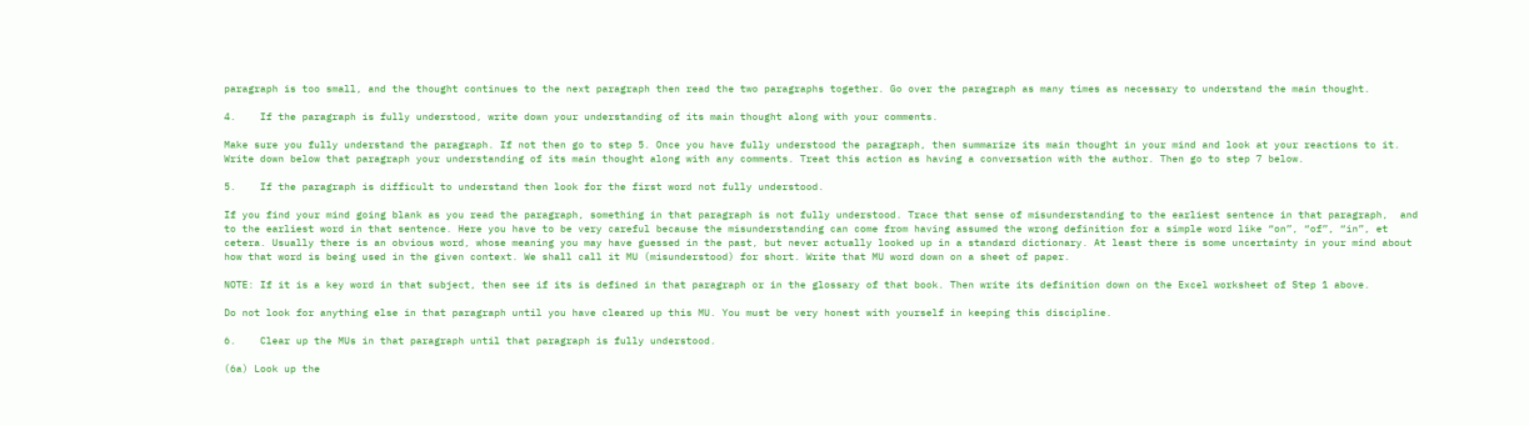paragraph is too small, and the thought continues to the next paragraph then read the two paragraphs together. Go over the paragraph as many times as necessary to understand the main thought.

4.    If the paragraph is fully understood, write down your understanding of its main thought along with your comments.

Make sure you fully understand the paragraph. If not then go to step 5. Once you have fully understood the paragraph, then summarize its main thought in your mind and look at your reactions to it. Write down below that paragraph your understanding of its main thought along with any comments. Treat this action as having a conversation with the author. Then go to step 7 below.

5.    If the paragraph is difficult to understand then look for the first word not fully understood.

If you find your mind going blank as you read the paragraph, something in that paragraph is not fully understood. Trace that sense of misunderstanding to the earliest sentence in that paragraph,  and to the earliest word in that sentence. Here you have to be very careful because the misunderstanding can come from having assumed the wrong definition for a simple word like “on”, “of”, “in”, et cetera. Usually there is an obvious word, whose meaning you may have guessed in the past, but never actually looked up in a standard dictionary. At least there is some uncertainty in your mind about how that word is being used in the given context. We shall call it MU (misunderstood) for short. Write that MU word down on a sheet of paper.

NOTE: If it is a key word in that subject, then see if its is defined in that paragraph or in the glossary of that book. Then write its definition down on the Excel worksheet of Step 1 above.

Do not look for anything else in that paragraph until you have cleared up this MU. You must be very honest with yourself in keeping this discipline.

6.    Clear up the MUs in that paragraph until that paragraph is fully understood.

(6a) Look up the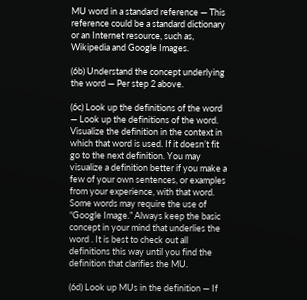MU word in a standard reference — This reference could be a standard dictionary or an Internet resource, such as, Wikipedia and Google Images.

(6b) Understand the concept underlying the word — Per step 2 above.

(6c) Look up the definitions of the word — Look up the definitions of the word. Visualize the definition in the context in which that word is used. If it doesn’t fit go to the next definition. You may visualize a definition better if you make a few of your own sentences, or examples from your experience, with that word. Some words may require the use of “Google Image.” Always keep the basic concept in your mind that underlies the word . It is best to check out all definitions this way until you find the definition that clarifies the MU.

(6d) Look up MUs in the definition — If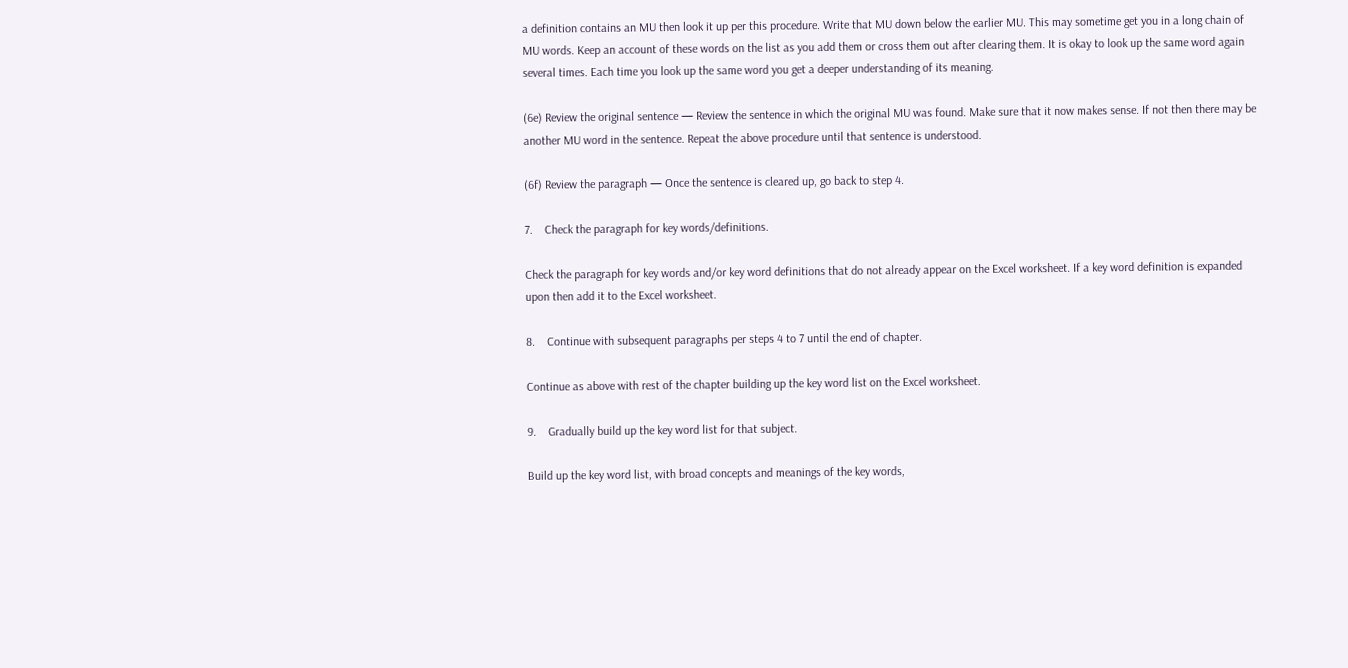a definition contains an MU then look it up per this procedure. Write that MU down below the earlier MU. This may sometime get you in a long chain of MU words. Keep an account of these words on the list as you add them or cross them out after clearing them. It is okay to look up the same word again several times. Each time you look up the same word you get a deeper understanding of its meaning.

(6e) Review the original sentence — Review the sentence in which the original MU was found. Make sure that it now makes sense. If not then there may be another MU word in the sentence. Repeat the above procedure until that sentence is understood.

(6f) Review the paragraph — Once the sentence is cleared up, go back to step 4.

7.    Check the paragraph for key words/definitions.

Check the paragraph for key words and/or key word definitions that do not already appear on the Excel worksheet. If a key word definition is expanded upon then add it to the Excel worksheet.

8.    Continue with subsequent paragraphs per steps 4 to 7 until the end of chapter.

Continue as above with rest of the chapter building up the key word list on the Excel worksheet.

9.    Gradually build up the key word list for that subject.

Build up the key word list, with broad concepts and meanings of the key words,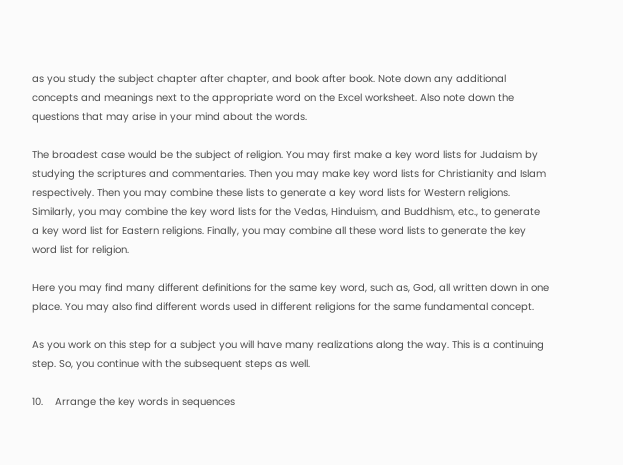as you study the subject chapter after chapter, and book after book. Note down any additional concepts and meanings next to the appropriate word on the Excel worksheet. Also note down the questions that may arise in your mind about the words.

The broadest case would be the subject of religion. You may first make a key word lists for Judaism by studying the scriptures and commentaries. Then you may make key word lists for Christianity and Islam respectively. Then you may combine these lists to generate a key word lists for Western religions. Similarly, you may combine the key word lists for the Vedas, Hinduism, and Buddhism, etc., to generate a key word list for Eastern religions. Finally, you may combine all these word lists to generate the key word list for religion.

Here you may find many different definitions for the same key word, such as, God, all written down in one place. You may also find different words used in different religions for the same fundamental concept.

As you work on this step for a subject you will have many realizations along the way. This is a continuing step. So, you continue with the subsequent steps as well.

10.    Arrange the key words in sequences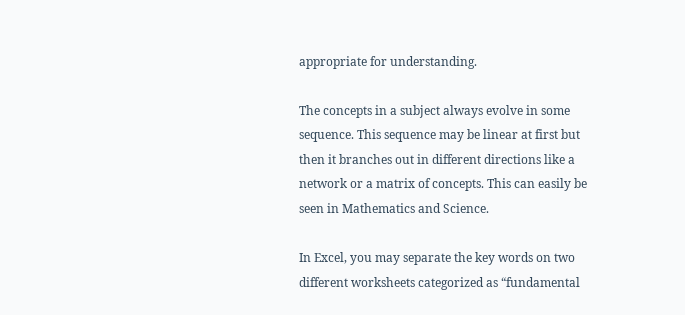appropriate for understanding.

The concepts in a subject always evolve in some sequence. This sequence may be linear at first but then it branches out in different directions like a network or a matrix of concepts. This can easily be seen in Mathematics and Science.

In Excel, you may separate the key words on two different worksheets categorized as “fundamental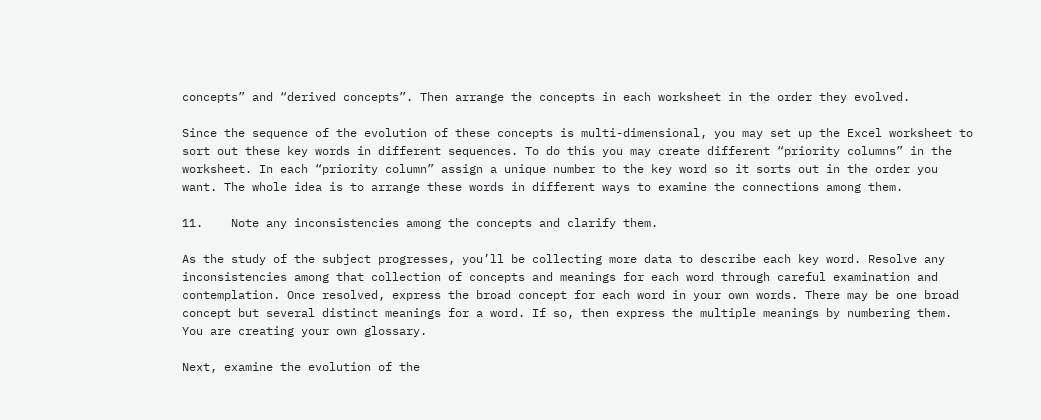concepts” and “derived concepts”. Then arrange the concepts in each worksheet in the order they evolved.

Since the sequence of the evolution of these concepts is multi-dimensional, you may set up the Excel worksheet to sort out these key words in different sequences. To do this you may create different “priority columns” in the worksheet. In each “priority column” assign a unique number to the key word so it sorts out in the order you want. The whole idea is to arrange these words in different ways to examine the connections among them.

11.    Note any inconsistencies among the concepts and clarify them.

As the study of the subject progresses, you’ll be collecting more data to describe each key word. Resolve any inconsistencies among that collection of concepts and meanings for each word through careful examination and contemplation. Once resolved, express the broad concept for each word in your own words. There may be one broad concept but several distinct meanings for a word. If so, then express the multiple meanings by numbering them. You are creating your own glossary.

Next, examine the evolution of the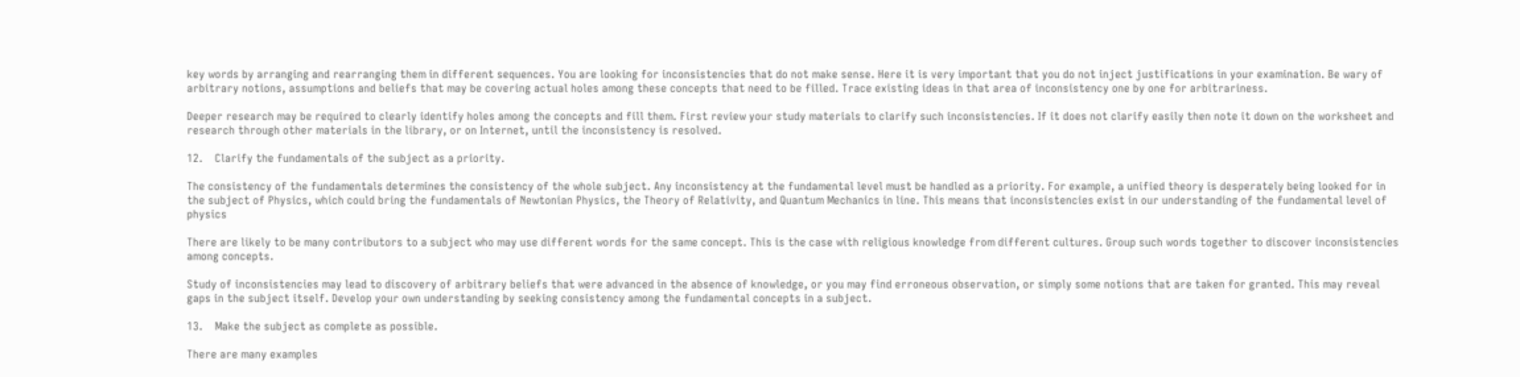key words by arranging and rearranging them in different sequences. You are looking for inconsistencies that do not make sense. Here it is very important that you do not inject justifications in your examination. Be wary of arbitrary notions, assumptions and beliefs that may be covering actual holes among these concepts that need to be filled. Trace existing ideas in that area of inconsistency one by one for arbitrariness.

Deeper research may be required to clearly identify holes among the concepts and fill them. First review your study materials to clarify such inconsistencies. If it does not clarify easily then note it down on the worksheet and research through other materials in the library, or on Internet, until the inconsistency is resolved.

12.    Clarify the fundamentals of the subject as a priority.

The consistency of the fundamentals determines the consistency of the whole subject. Any inconsistency at the fundamental level must be handled as a priority. For example, a unified theory is desperately being looked for in the subject of Physics, which could bring the fundamentals of Newtonian Physics, the Theory of Relativity, and Quantum Mechanics in line. This means that inconsistencies exist in our understanding of the fundamental level of physics

There are likely to be many contributors to a subject who may use different words for the same concept. This is the case with religious knowledge from different cultures. Group such words together to discover inconsistencies among concepts.

Study of inconsistencies may lead to discovery of arbitrary beliefs that were advanced in the absence of knowledge, or you may find erroneous observation, or simply some notions that are taken for granted. This may reveal gaps in the subject itself. Develop your own understanding by seeking consistency among the fundamental concepts in a subject.

13.    Make the subject as complete as possible.

There are many examples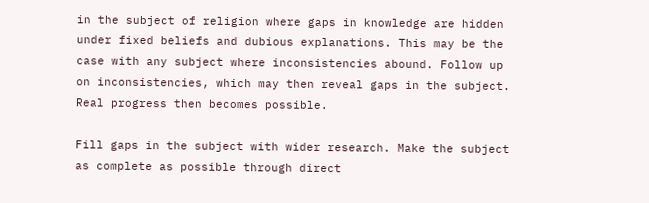in the subject of religion where gaps in knowledge are hidden under fixed beliefs and dubious explanations. This may be the case with any subject where inconsistencies abound. Follow up on inconsistencies, which may then reveal gaps in the subject. Real progress then becomes possible.

Fill gaps in the subject with wider research. Make the subject as complete as possible through direct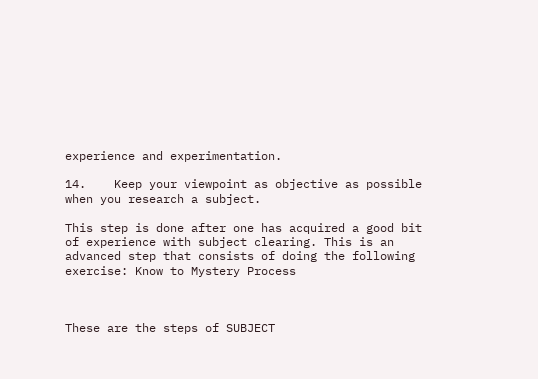experience and experimentation.

14.    Keep your viewpoint as objective as possible when you research a subject.

This step is done after one has acquired a good bit of experience with subject clearing. This is an advanced step that consists of doing the following exercise: Know to Mystery Process



These are the steps of SUBJECT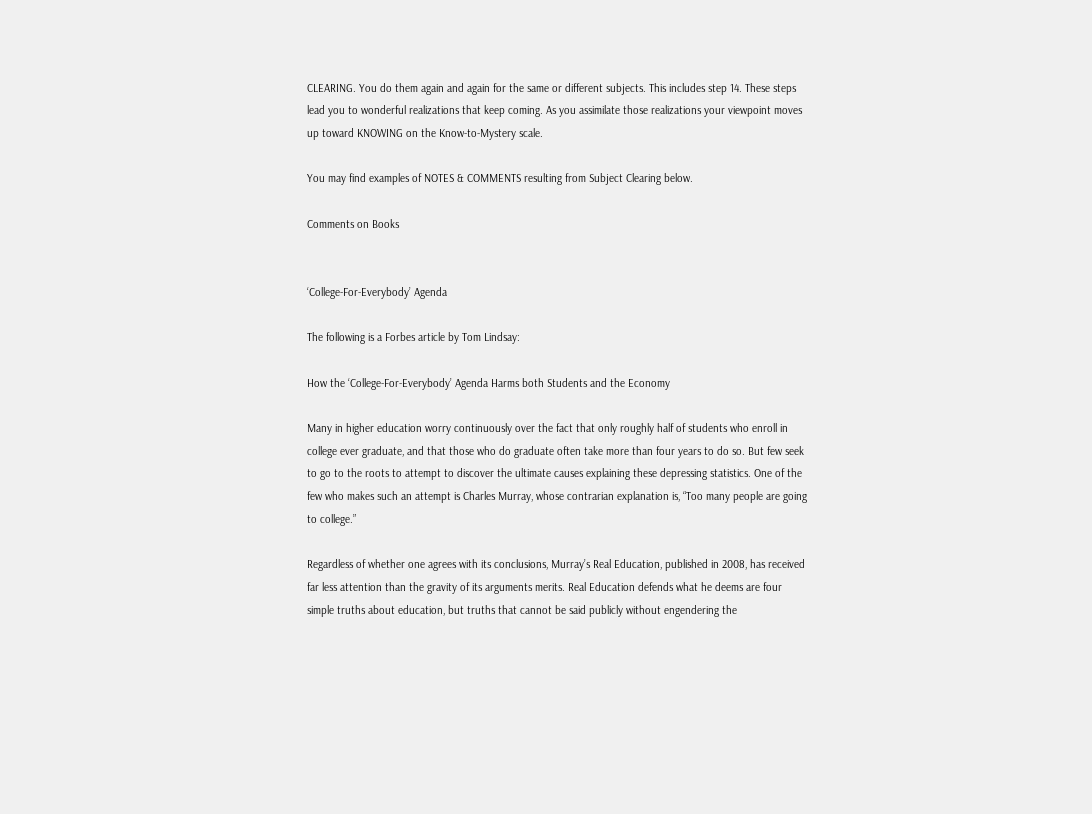CLEARING. You do them again and again for the same or different subjects. This includes step 14. These steps lead you to wonderful realizations that keep coming. As you assimilate those realizations your viewpoint moves up toward KNOWING on the Know-to-Mystery scale.

You may find examples of NOTES & COMMENTS resulting from Subject Clearing below.

Comments on Books


‘College-For-Everybody’ Agenda

The following is a Forbes article by Tom Lindsay:

How the ‘College-For-Everybody’ Agenda Harms both Students and the Economy

Many in higher education worry continuously over the fact that only roughly half of students who enroll in college ever graduate, and that those who do graduate often take more than four years to do so. But few seek to go to the roots to attempt to discover the ultimate causes explaining these depressing statistics. One of the few who makes such an attempt is Charles Murray, whose contrarian explanation is, “Too many people are going to college.”

Regardless of whether one agrees with its conclusions, Murray’s Real Education, published in 2008, has received far less attention than the gravity of its arguments merits. Real Education defends what he deems are four simple truths about education, but truths that cannot be said publicly without engendering the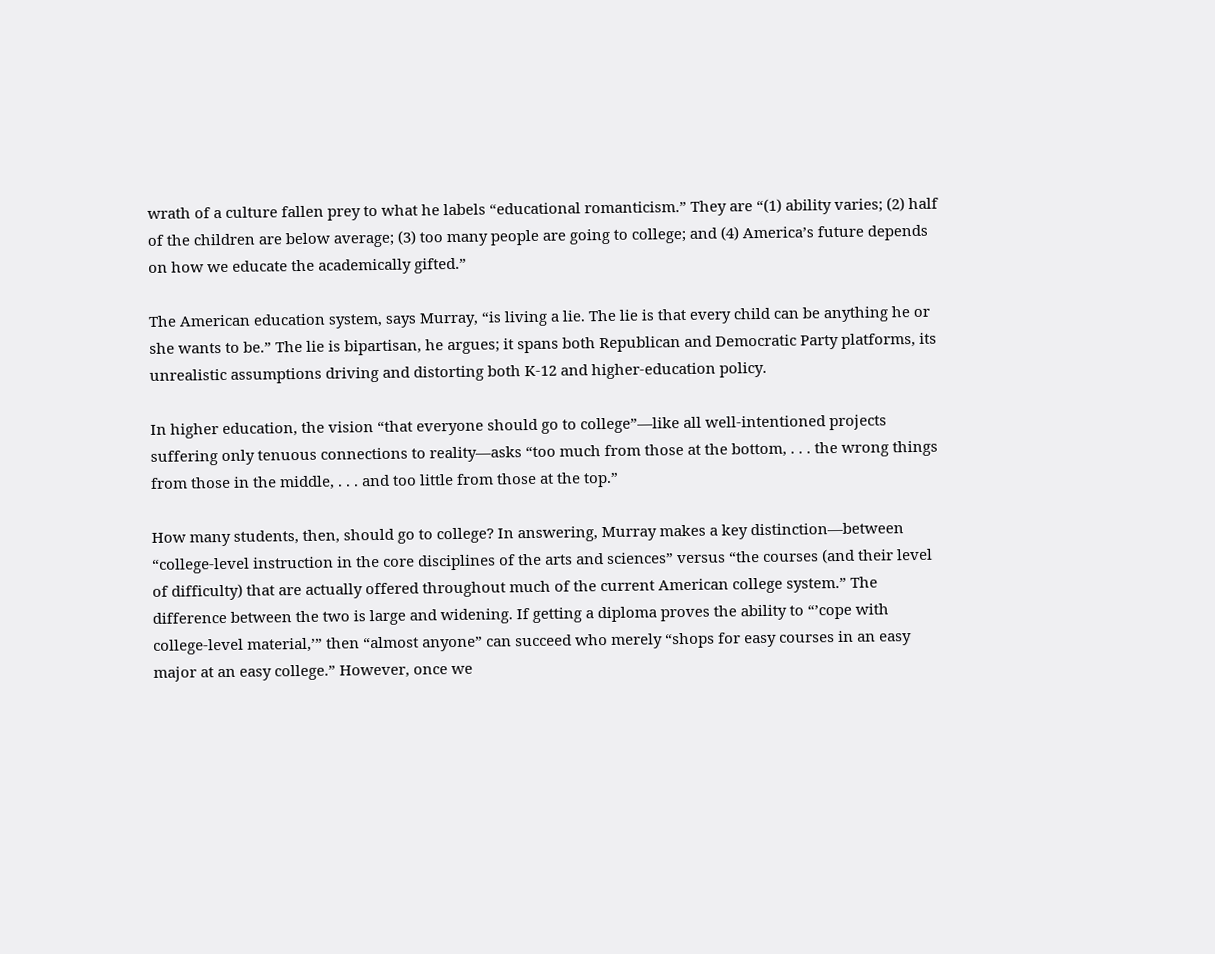wrath of a culture fallen prey to what he labels “educational romanticism.” They are “(1) ability varies; (2) half of the children are below average; (3) too many people are going to college; and (4) America’s future depends on how we educate the academically gifted.”

The American education system, says Murray, “is living a lie. The lie is that every child can be anything he or she wants to be.” The lie is bipartisan, he argues; it spans both Republican and Democratic Party platforms, its unrealistic assumptions driving and distorting both K-12 and higher-education policy.

In higher education, the vision “that everyone should go to college”—like all well-intentioned projects suffering only tenuous connections to reality—asks “too much from those at the bottom, . . . the wrong things from those in the middle, . . . and too little from those at the top.”

How many students, then, should go to college? In answering, Murray makes a key distinction—between “college-level instruction in the core disciplines of the arts and sciences” versus “the courses (and their level of difficulty) that are actually offered throughout much of the current American college system.” The difference between the two is large and widening. If getting a diploma proves the ability to “’cope with college-level material,’” then “almost anyone” can succeed who merely “shops for easy courses in an easy major at an easy college.” However, once we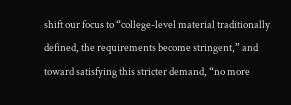shift our focus to “college-level material traditionally defined, the requirements become stringent,” and toward satisfying this stricter demand, “no more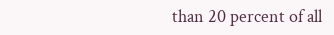than 20 percent of all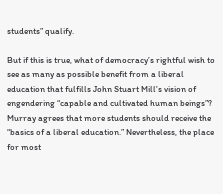students” qualify.

But if this is true, what of democracy’s rightful wish to see as many as possible benefit from a liberal education that fulfills John Stuart Mill’s vision of engendering “capable and cultivated human beings”? Murray agrees that more students should receive the “basics of a liberal education.” Nevertheless, the place for most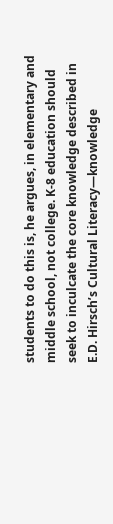students to do this is, he argues, in elementary and middle school, not college. K-8 education should seek to inculcate the core knowledge described in E.D. Hirsch’s Cultural Literacy—knowledge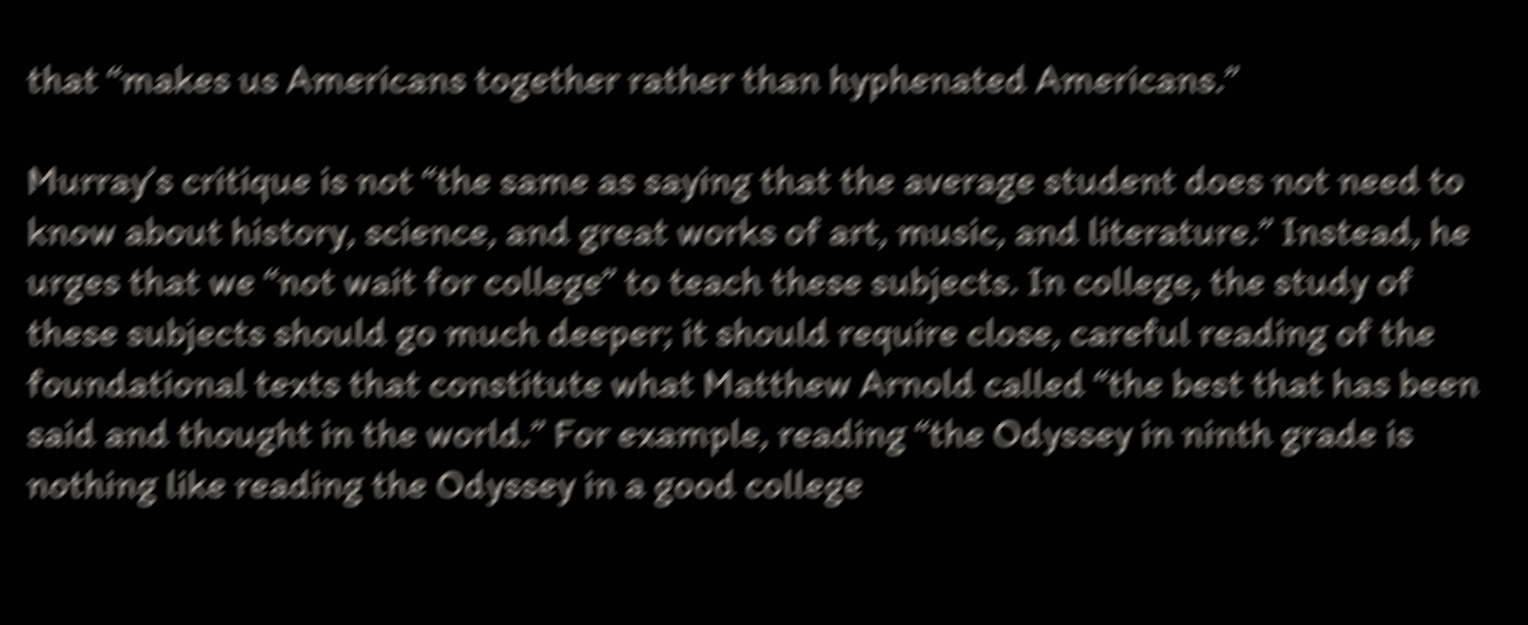that “makes us Americans together rather than hyphenated Americans.”

Murray’s critique is not “the same as saying that the average student does not need to know about history, science, and great works of art, music, and literature.” Instead, he urges that we “not wait for college” to teach these subjects. In college, the study of these subjects should go much deeper; it should require close, careful reading of the foundational texts that constitute what Matthew Arnold called “the best that has been said and thought in the world.” For example, reading “the Odyssey in ninth grade is nothing like reading the Odyssey in a good college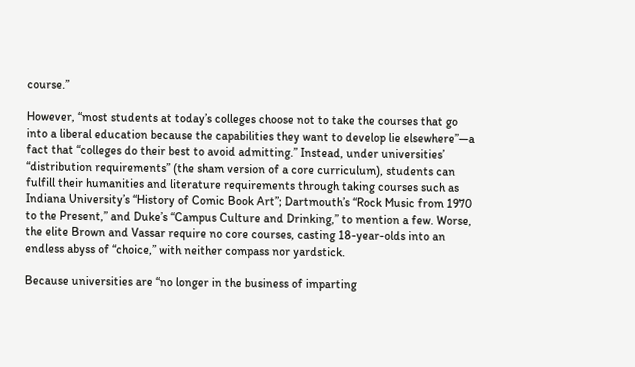course.”

However, “most students at today’s colleges choose not to take the courses that go into a liberal education because the capabilities they want to develop lie elsewhere”—a fact that “colleges do their best to avoid admitting.” Instead, under universities’ “distribution requirements” (the sham version of a core curriculum), students can fulfill their humanities and literature requirements through taking courses such as Indiana University’s “History of Comic Book Art”; Dartmouth’s “Rock Music from 1970 to the Present,” and Duke’s “Campus Culture and Drinking,” to mention a few. Worse, the elite Brown and Vassar require no core courses, casting 18-year-olds into an endless abyss of “choice,” with neither compass nor yardstick.

Because universities are “no longer in the business of imparting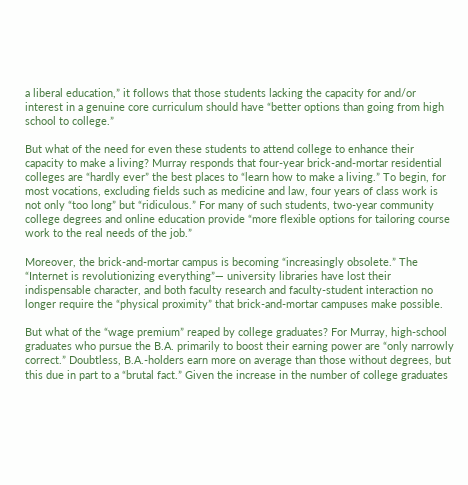a liberal education,” it follows that those students lacking the capacity for and/or interest in a genuine core curriculum should have “better options than going from high school to college.”

But what of the need for even these students to attend college to enhance their capacity to make a living? Murray responds that four-year brick-and-mortar residential colleges are “hardly ever” the best places to “learn how to make a living.” To begin, for most vocations, excluding fields such as medicine and law, four years of class work is not only “too long” but “ridiculous.” For many of such students, two-year community college degrees and online education provide “more flexible options for tailoring course work to the real needs of the job.”

Moreover, the brick-and-mortar campus is becoming “increasingly obsolete.” The “Internet is revolutionizing everything”— university libraries have lost their indispensable character, and both faculty research and faculty-student interaction no longer require the “physical proximity” that brick-and-mortar campuses make possible.

But what of the “wage premium” reaped by college graduates? For Murray, high-school graduates who pursue the B.A. primarily to boost their earning power are “only narrowly correct.” Doubtless, B.A.-holders earn more on average than those without degrees, but this due in part to a “brutal fact.” Given the increase in the number of college graduates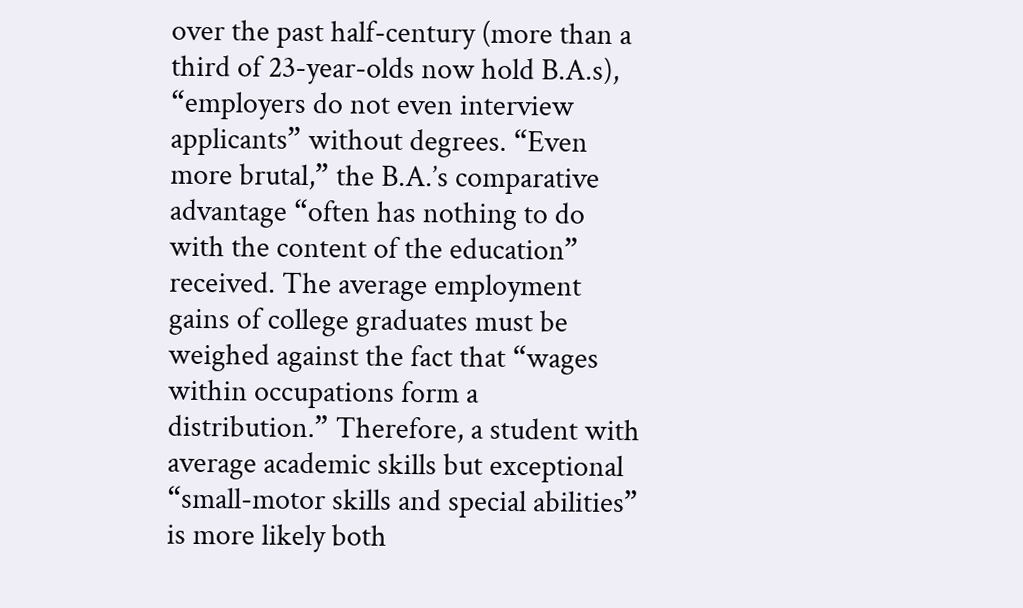over the past half-century (more than a third of 23-year-olds now hold B.A.s), “employers do not even interview applicants” without degrees. “Even more brutal,” the B.A.’s comparative advantage “often has nothing to do with the content of the education” received. The average employment gains of college graduates must be weighed against the fact that “wages within occupations form a distribution.” Therefore, a student with average academic skills but exceptional “small-motor skills and special abilities” is more likely both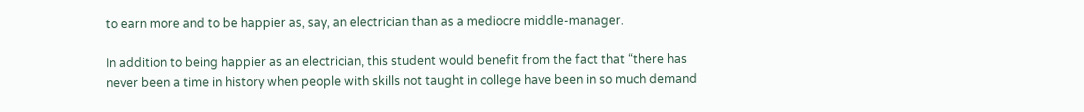to earn more and to be happier as, say, an electrician than as a mediocre middle-manager.

In addition to being happier as an electrician, this student would benefit from the fact that “there has never been a time in history when people with skills not taught in college have been in so much demand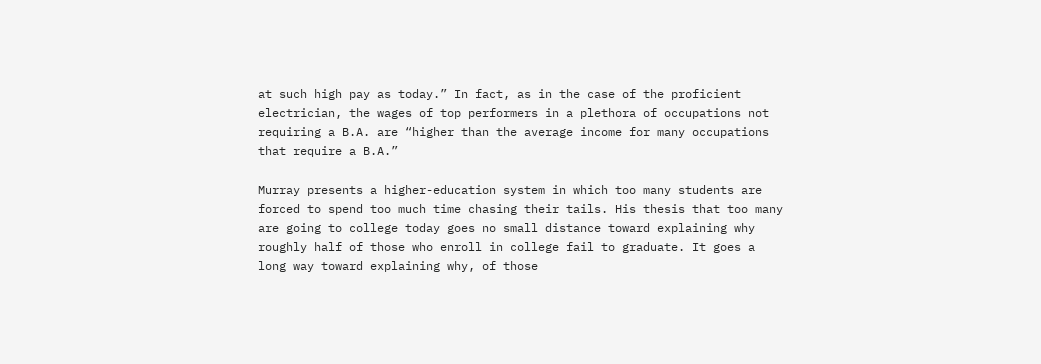at such high pay as today.” In fact, as in the case of the proficient electrician, the wages of top performers in a plethora of occupations not requiring a B.A. are “higher than the average income for many occupations that require a B.A.”

Murray presents a higher-education system in which too many students are forced to spend too much time chasing their tails. His thesis that too many are going to college today goes no small distance toward explaining why roughly half of those who enroll in college fail to graduate. It goes a long way toward explaining why, of those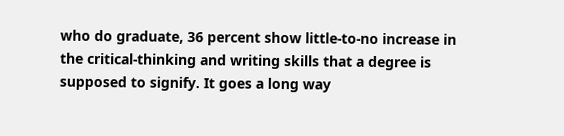who do graduate, 36 percent show little-to-no increase in the critical-thinking and writing skills that a degree is supposed to signify. It goes a long way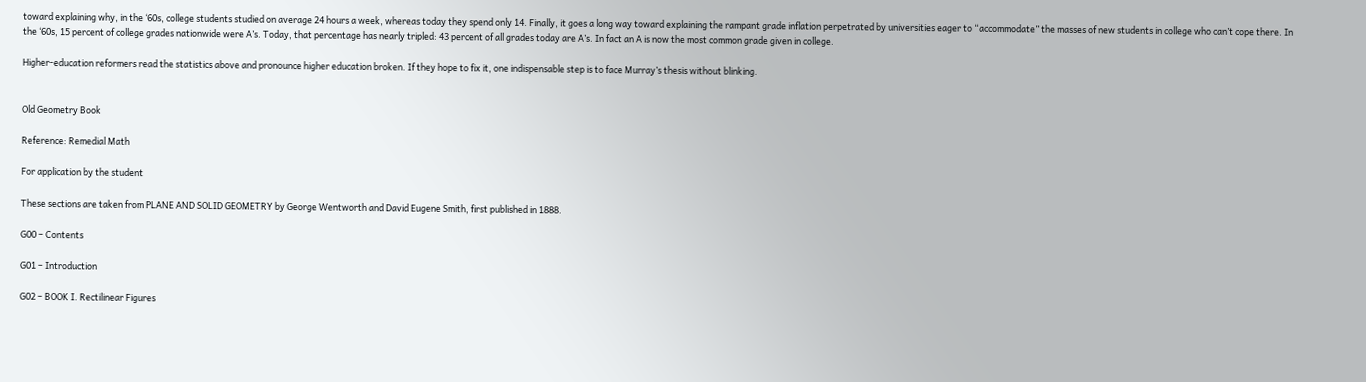toward explaining why, in the ‘60s, college students studied on average 24 hours a week, whereas today they spend only 14. Finally, it goes a long way toward explaining the rampant grade inflation perpetrated by universities eager to “accommodate” the masses of new students in college who can’t cope there. In the ‘60s, 15 percent of college grades nationwide were A’s. Today, that percentage has nearly tripled: 43 percent of all grades today are A’s. In fact an A is now the most common grade given in college.

Higher-education reformers read the statistics above and pronounce higher education broken. If they hope to fix it, one indispensable step is to face Murray’s thesis without blinking.


Old Geometry Book

Reference: Remedial Math

For application by the student

These sections are taken from PLANE AND SOLID GEOMETRY by George Wentworth and David Eugene Smith, first published in 1888.

G00 – Contents

G01 – Introduction

G02 – BOOK I. Rectilinear Figures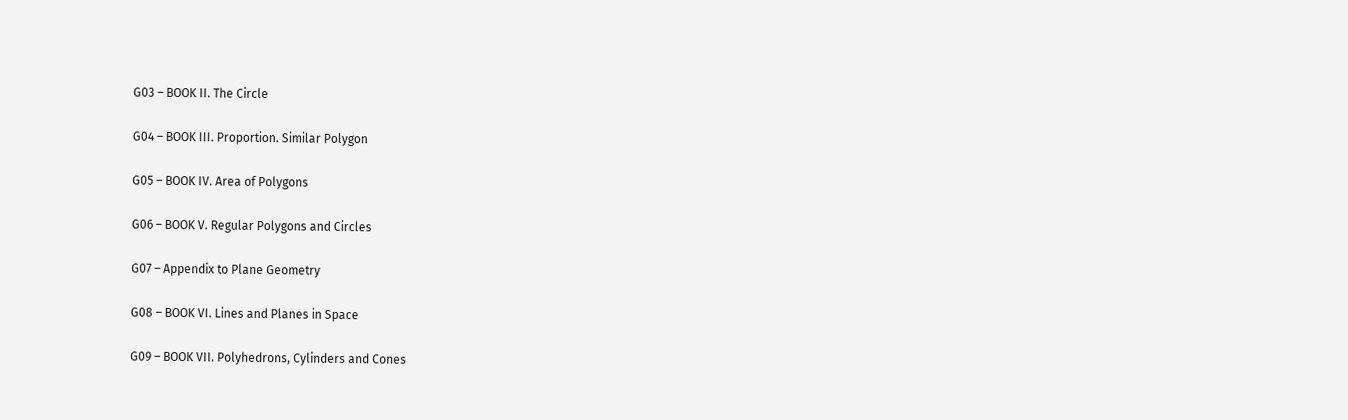G03 – BOOK II. The Circle

G04 – BOOK III. Proportion. Similar Polygon

G05 – BOOK IV. Area of Polygons

G06 – BOOK V. Regular Polygons and Circles

G07 – Appendix to Plane Geometry

G08 – BOOK VI. Lines and Planes in Space

G09 – BOOK VII. Polyhedrons, Cylinders and Cones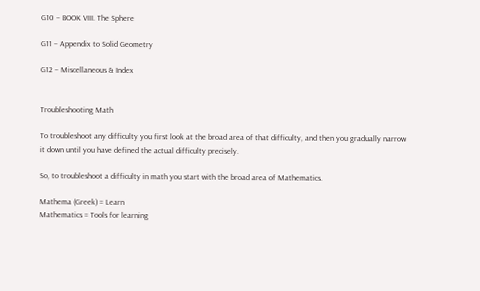G10 – BOOK VIII. The Sphere

G11 – Appendix to Solid Geometry

G12 – Miscellaneous & Index


Troubleshooting Math

To troubleshoot any difficulty you first look at the broad area of that difficulty, and then you gradually narrow it down until you have defined the actual difficulty precisely.

So, to troubleshoot a difficulty in math you start with the broad area of Mathematics.

Mathema (Greek) = Learn
Mathematics = Tools for learning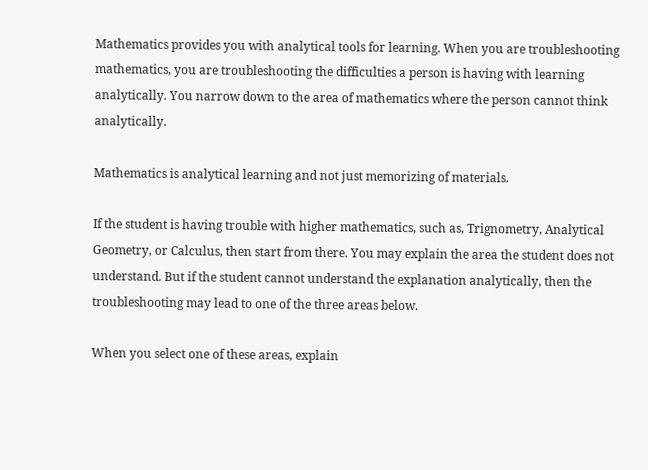Mathematics provides you with analytical tools for learning. When you are troubleshooting mathematics, you are troubleshooting the difficulties a person is having with learning analytically. You narrow down to the area of mathematics where the person cannot think analytically.

Mathematics is analytical learning and not just memorizing of materials.

If the student is having trouble with higher mathematics, such as, Trignometry, Analytical Geometry, or Calculus, then start from there. You may explain the area the student does not understand. But if the student cannot understand the explanation analytically, then the troubleshooting may lead to one of the three areas below.

When you select one of these areas, explain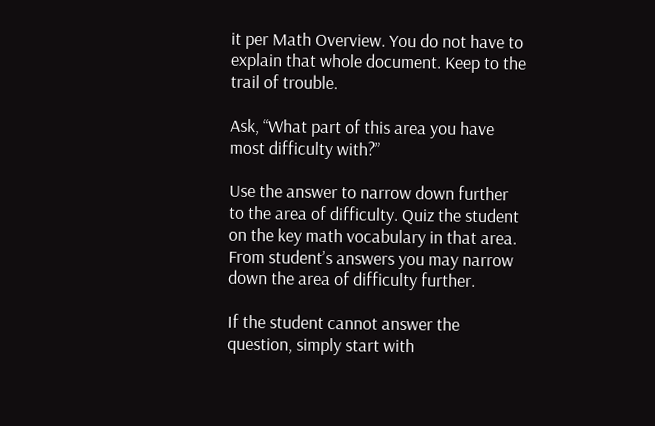it per Math Overview. You do not have to explain that whole document. Keep to the trail of trouble.

Ask, “What part of this area you have most difficulty with?”

Use the answer to narrow down further to the area of difficulty. Quiz the student on the key math vocabulary in that area. From student’s answers you may narrow down the area of difficulty further.

If the student cannot answer the question, simply start with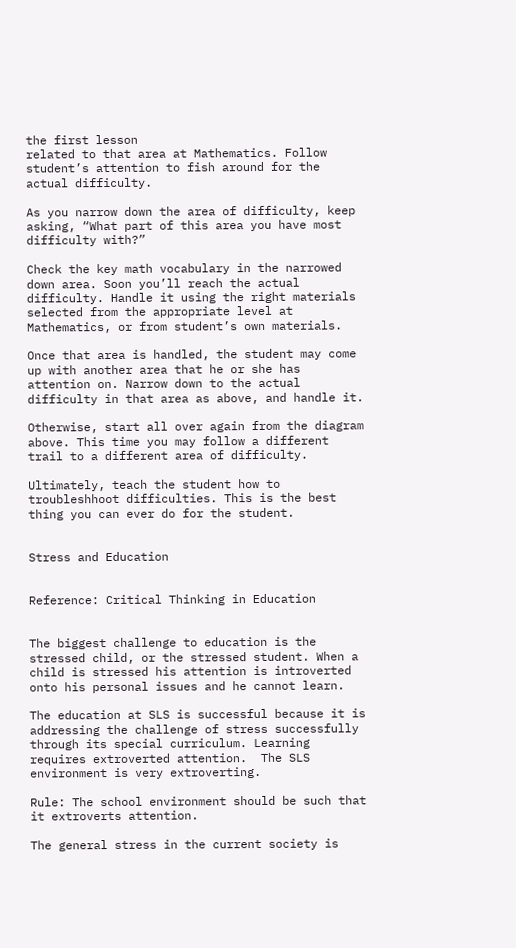the first lesson
related to that area at Mathematics. Follow student’s attention to fish around for the actual difficulty.

As you narrow down the area of difficulty, keep asking, “What part of this area you have most difficulty with?”

Check the key math vocabulary in the narrowed down area. Soon you’ll reach the actual difficulty. Handle it using the right materials selected from the appropriate level at Mathematics, or from student’s own materials.

Once that area is handled, the student may come up with another area that he or she has attention on. Narrow down to the actual difficulty in that area as above, and handle it.

Otherwise, start all over again from the diagram above. This time you may follow a different trail to a different area of difficulty.

Ultimately, teach the student how to troubleshhoot difficulties. This is the best thing you can ever do for the student.


Stress and Education


Reference: Critical Thinking in Education


The biggest challenge to education is the stressed child, or the stressed student. When a child is stressed his attention is introverted onto his personal issues and he cannot learn.

The education at SLS is successful because it is addressing the challenge of stress successfully through its special curriculum. Learning requires extroverted attention.  The SLS environment is very extroverting.

Rule: The school environment should be such that it extroverts attention.

The general stress in the current society is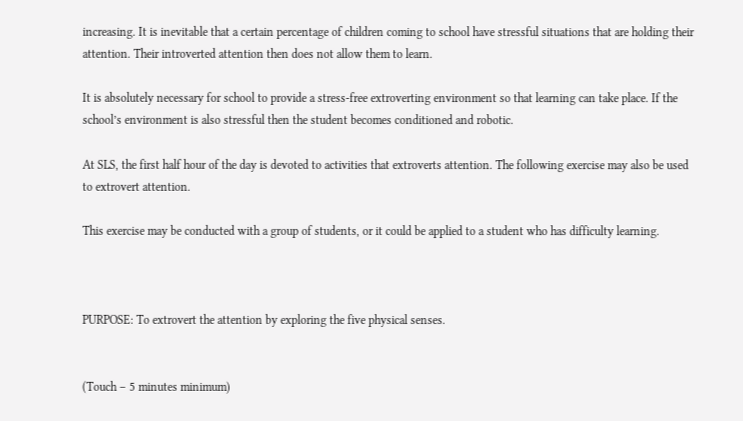increasing. It is inevitable that a certain percentage of children coming to school have stressful situations that are holding their attention. Their introverted attention then does not allow them to learn.

It is absolutely necessary for school to provide a stress-free extroverting environment so that learning can take place. If the school’s environment is also stressful then the student becomes conditioned and robotic.

At SLS, the first half hour of the day is devoted to activities that extroverts attention. The following exercise may also be used to extrovert attention.

This exercise may be conducted with a group of students, or it could be applied to a student who has difficulty learning.



PURPOSE: To extrovert the attention by exploring the five physical senses.


(Touch – 5 minutes minimum)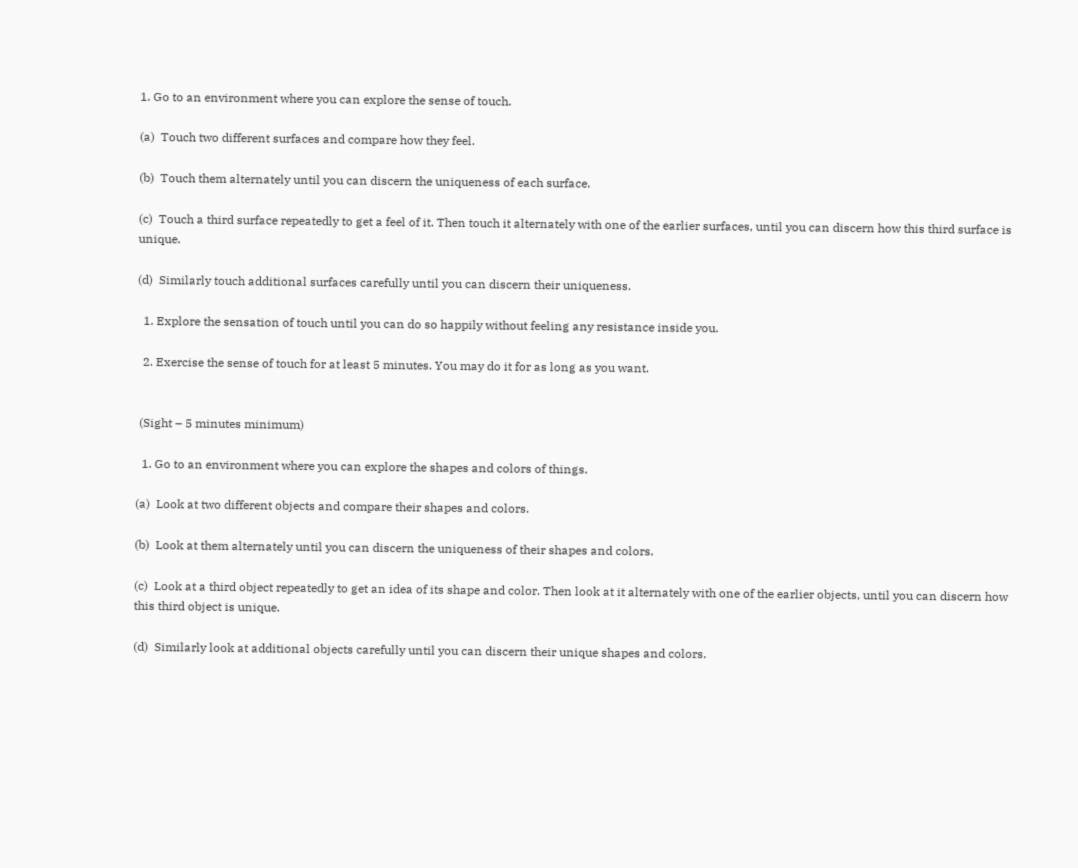1. Go to an environment where you can explore the sense of touch.

(a)  Touch two different surfaces and compare how they feel.

(b)  Touch them alternately until you can discern the uniqueness of each surface.

(c)  Touch a third surface repeatedly to get a feel of it. Then touch it alternately with one of the earlier surfaces, until you can discern how this third surface is unique.

(d)  Similarly touch additional surfaces carefully until you can discern their uniqueness.

  1. Explore the sensation of touch until you can do so happily without feeling any resistance inside you.

  2. Exercise the sense of touch for at least 5 minutes. You may do it for as long as you want.


 (Sight – 5 minutes minimum)

  1. Go to an environment where you can explore the shapes and colors of things.

(a)  Look at two different objects and compare their shapes and colors.

(b)  Look at them alternately until you can discern the uniqueness of their shapes and colors.

(c)  Look at a third object repeatedly to get an idea of its shape and color. Then look at it alternately with one of the earlier objects, until you can discern how this third object is unique.

(d)  Similarly look at additional objects carefully until you can discern their unique shapes and colors.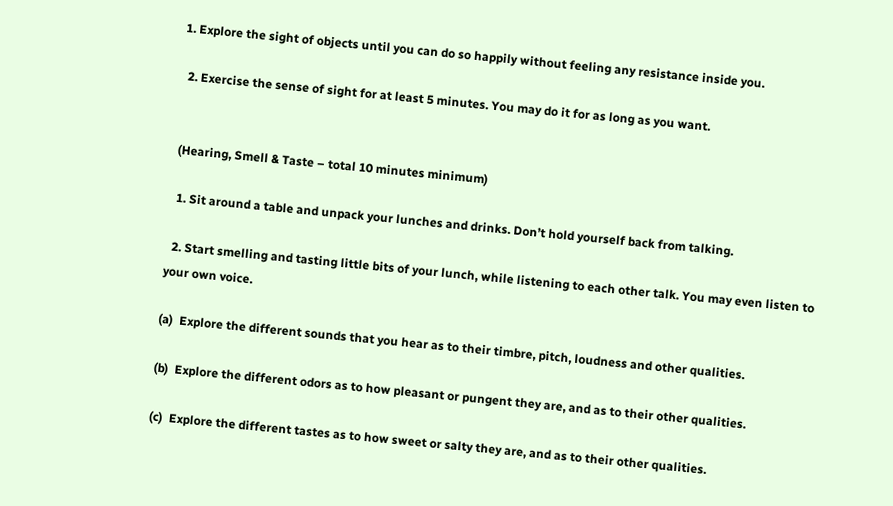1. Explore the sight of objects until you can do so happily without feeling any resistance inside you.

  2. Exercise the sense of sight for at least 5 minutes. You may do it for as long as you want.


 (Hearing, Smell & Taste – total 10 minutes minimum)

  1. Sit around a table and unpack your lunches and drinks. Don’t hold yourself back from talking.

  2. Start smelling and tasting little bits of your lunch, while listening to each other talk. You may even listen to your own voice.

(a)  Explore the different sounds that you hear as to their timbre, pitch, loudness and other qualities.

(b)  Explore the different odors as to how pleasant or pungent they are, and as to their other qualities.

(c)  Explore the different tastes as to how sweet or salty they are, and as to their other qualities.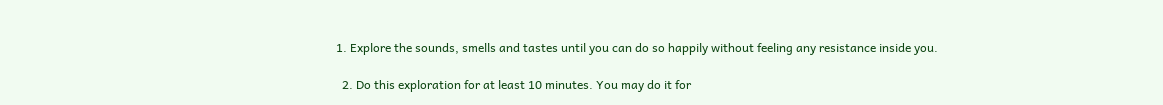1. Explore the sounds, smells and tastes until you can do so happily without feeling any resistance inside you.

  2. Do this exploration for at least 10 minutes. You may do it for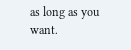as long as you want.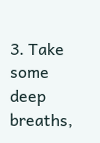3. Take some deep breaths,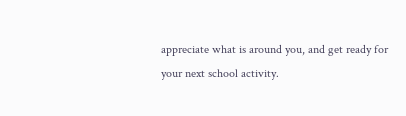appreciate what is around you, and get ready for your next school activity.